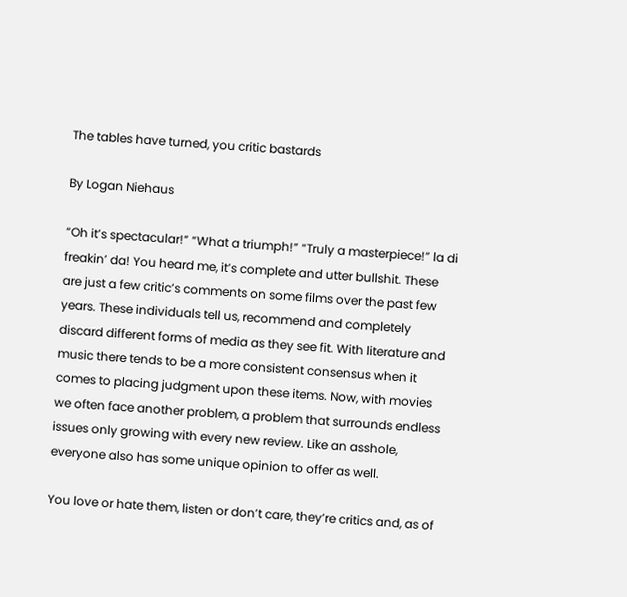The tables have turned, you critic bastards

By Logan Niehaus

“Oh it’s spectacular!” “What a triumph!” “Truly a masterpiece!” la di freakin’ da! You heard me, it’s complete and utter bullshit. These are just a few critic’s comments on some films over the past few years. These individuals tell us, recommend and completely discard different forms of media as they see fit. With literature and music there tends to be a more consistent consensus when it comes to placing judgment upon these items. Now, with movies we often face another problem, a problem that surrounds endless issues only growing with every new review. Like an asshole, everyone also has some unique opinion to offer as well.

You love or hate them, listen or don’t care, they’re critics and, as of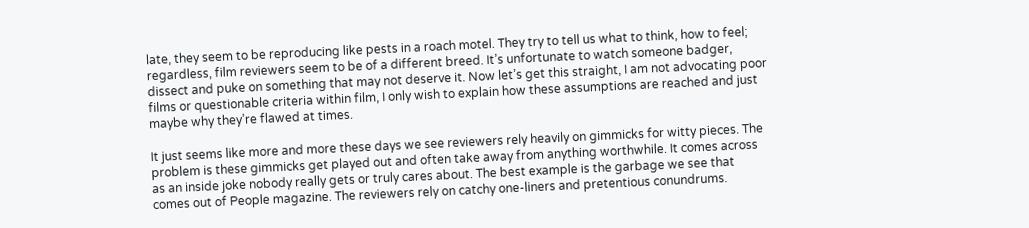late, they seem to be reproducing like pests in a roach motel. They try to tell us what to think, how to feel; regardless, film reviewers seem to be of a different breed. It’s unfortunate to watch someone badger, dissect and puke on something that may not deserve it. Now let’s get this straight, I am not advocating poor films or questionable criteria within film, I only wish to explain how these assumptions are reached and just maybe why they’re flawed at times.

It just seems like more and more these days we see reviewers rely heavily on gimmicks for witty pieces. The problem is these gimmicks get played out and often take away from anything worthwhile. It comes across as an inside joke nobody really gets or truly cares about. The best example is the garbage we see that comes out of People magazine. The reviewers rely on catchy one-liners and pretentious conundrums.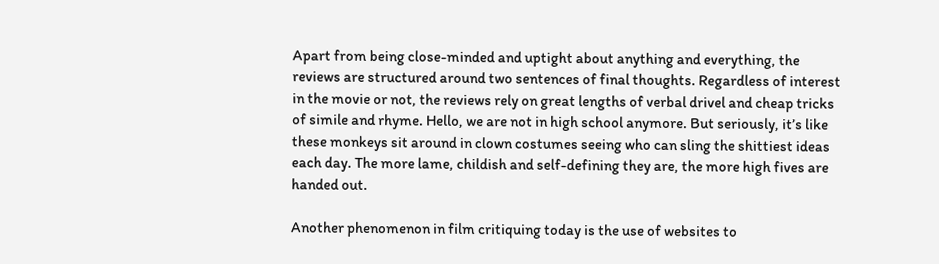Apart from being close-minded and uptight about anything and everything, the reviews are structured around two sentences of final thoughts. Regardless of interest in the movie or not, the reviews rely on great lengths of verbal drivel and cheap tricks of simile and rhyme. Hello, we are not in high school anymore. But seriously, it’s like these monkeys sit around in clown costumes seeing who can sling the shittiest ideas each day. The more lame, childish and self-defining they are, the more high fives are handed out.

Another phenomenon in film critiquing today is the use of websites to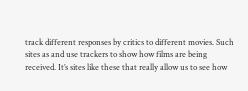track different responses by critics to different movies. Such sites as and use trackers to show how films are being received. It’s sites like these that really allow us to see how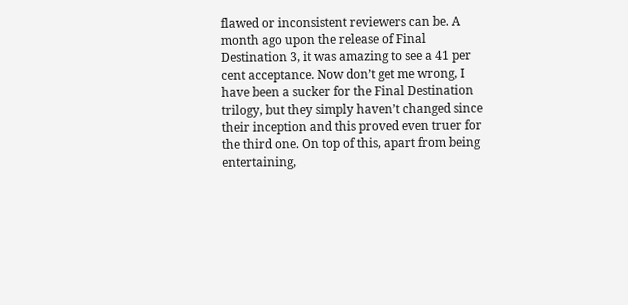flawed or inconsistent reviewers can be. A month ago upon the release of Final Destination 3, it was amazing to see a 41 per cent acceptance. Now don’t get me wrong, I have been a sucker for the Final Destination trilogy, but they simply haven’t changed since their inception and this proved even truer for the third one. On top of this, apart from being entertaining,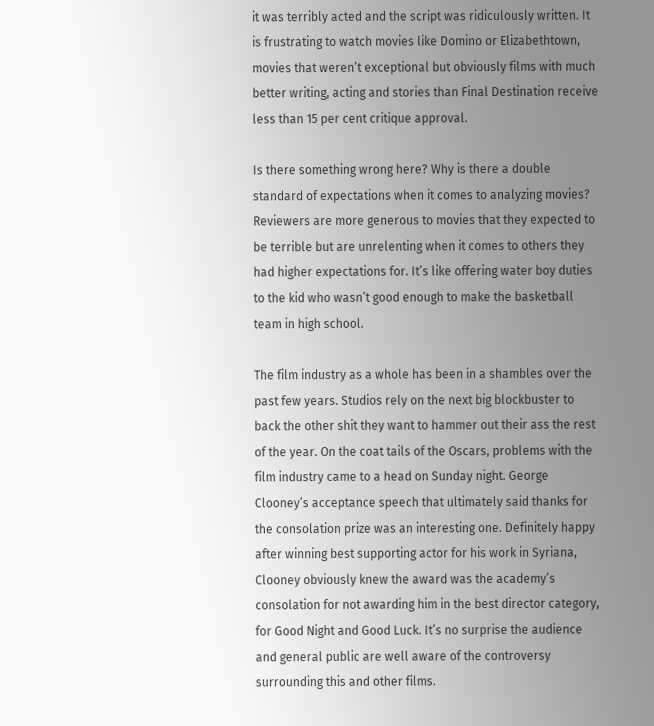it was terribly acted and the script was ridiculously written. It is frustrating to watch movies like Domino or Elizabethtown, movies that weren’t exceptional but obviously films with much better writing, acting and stories than Final Destination receive less than 15 per cent critique approval.

Is there something wrong here? Why is there a double standard of expectations when it comes to analyzing movies? Reviewers are more generous to movies that they expected to be terrible but are unrelenting when it comes to others they had higher expectations for. It’s like offering water boy duties to the kid who wasn’t good enough to make the basketball team in high school.

The film industry as a whole has been in a shambles over the past few years. Studios rely on the next big blockbuster to back the other shit they want to hammer out their ass the rest of the year. On the coat tails of the Oscars, problems with the film industry came to a head on Sunday night. George Clooney’s acceptance speech that ultimately said thanks for the consolation prize was an interesting one. Definitely happy after winning best supporting actor for his work in Syriana, Clooney obviously knew the award was the academy’s consolation for not awarding him in the best director category, for Good Night and Good Luck. It’s no surprise the audience and general public are well aware of the controversy surrounding this and other films.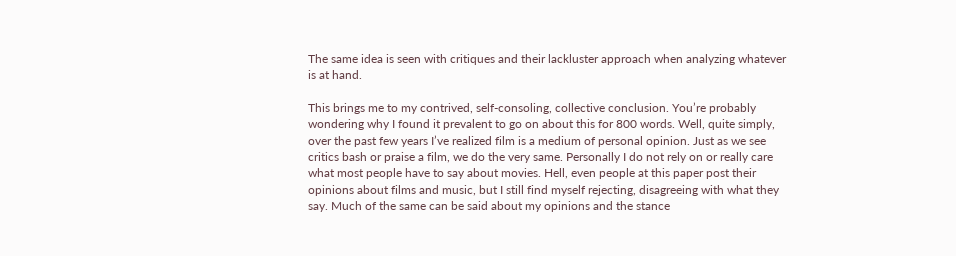The same idea is seen with critiques and their lackluster approach when analyzing whatever is at hand.

This brings me to my contrived, self-consoling, collective conclusion. You’re probably wondering why I found it prevalent to go on about this for 800 words. Well, quite simply, over the past few years I’ve realized film is a medium of personal opinion. Just as we see critics bash or praise a film, we do the very same. Personally I do not rely on or really care what most people have to say about movies. Hell, even people at this paper post their opinions about films and music, but I still find myself rejecting, disagreeing with what they say. Much of the same can be said about my opinions and the stance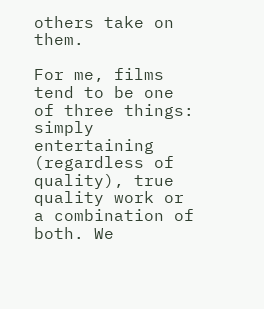others take on them.

For me, films tend to be one of three things: simply entertaining (regardless of quality), true quality work or a combination of both. We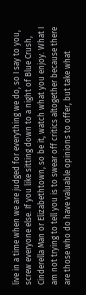live in a time when we are judged for everything we do, so I say to you, screw everyone else. If you like sitting down to a night of Blue Crush, Cinderella Man or Elizabethtown, so be it, watch what you enjoy. What I am not trying to tell you is to swear off critics altogether because there are those who do have valuable opinions to offer, but take what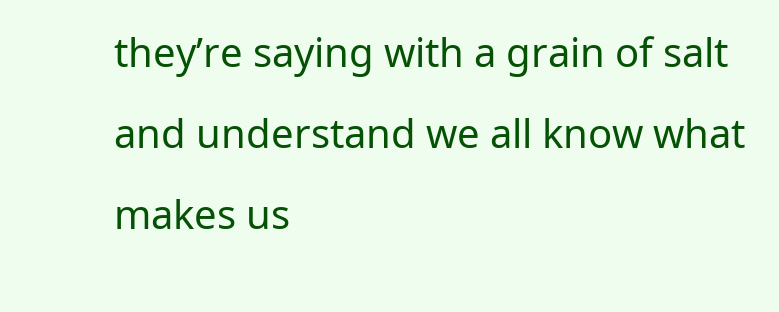they’re saying with a grain of salt and understand we all know what makes us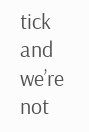tick and we’re not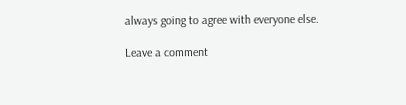always going to agree with everyone else.

Leave a comment